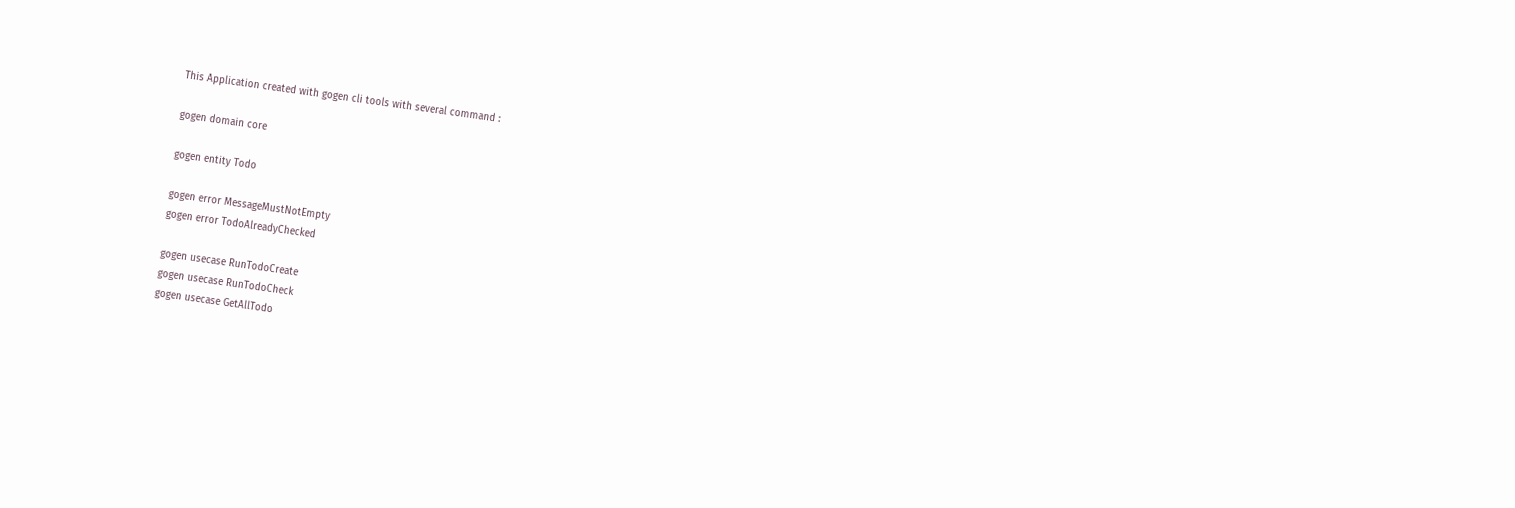This Application created with gogen cli tools with several command :

gogen domain core

gogen entity Todo

gogen error MessageMustNotEmpty
gogen error TodoAlreadyChecked

gogen usecase RunTodoCreate
gogen usecase RunTodoCheck
gogen usecase GetAllTodo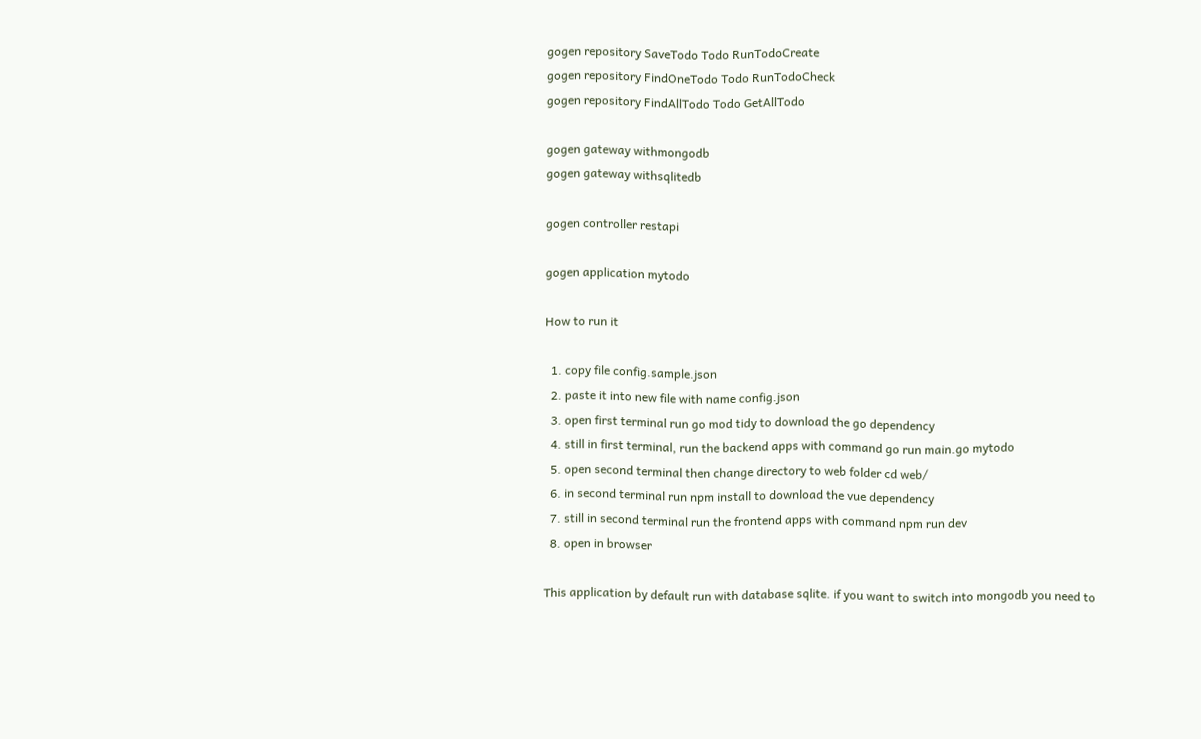gogen repository SaveTodo Todo RunTodoCreate
gogen repository FindOneTodo Todo RunTodoCheck
gogen repository FindAllTodo Todo GetAllTodo

gogen gateway withmongodb
gogen gateway withsqlitedb

gogen controller restapi

gogen application mytodo

How to run it

  1. copy file config.sample.json
  2. paste it into new file with name config.json
  3. open first terminal run go mod tidy to download the go dependency
  4. still in first terminal, run the backend apps with command go run main.go mytodo
  5. open second terminal then change directory to web folder cd web/
  6. in second terminal run npm install to download the vue dependency
  7. still in second terminal run the frontend apps with command npm run dev
  8. open in browser

This application by default run with database sqlite. if you want to switch into mongodb you need to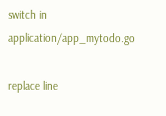switch in application/app_mytodo.go

replace line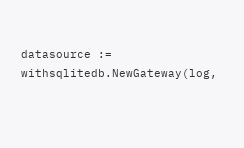datasource := withsqlitedb.NewGateway(log,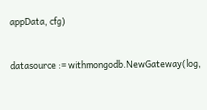appData, cfg)


datasource := withmongodb.NewGateway(log,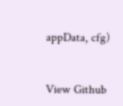appData, cfg)


View Github